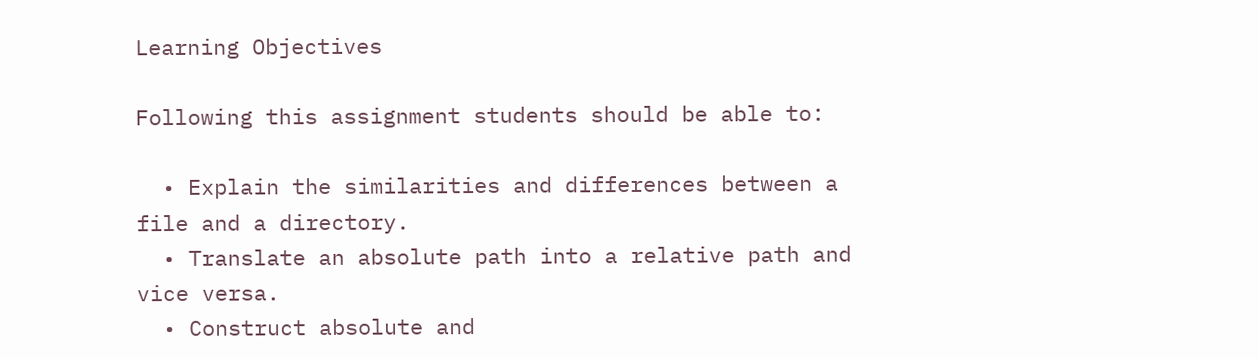Learning Objectives

Following this assignment students should be able to:

  • Explain the similarities and differences between a file and a directory.
  • Translate an absolute path into a relative path and vice versa.
  • Construct absolute and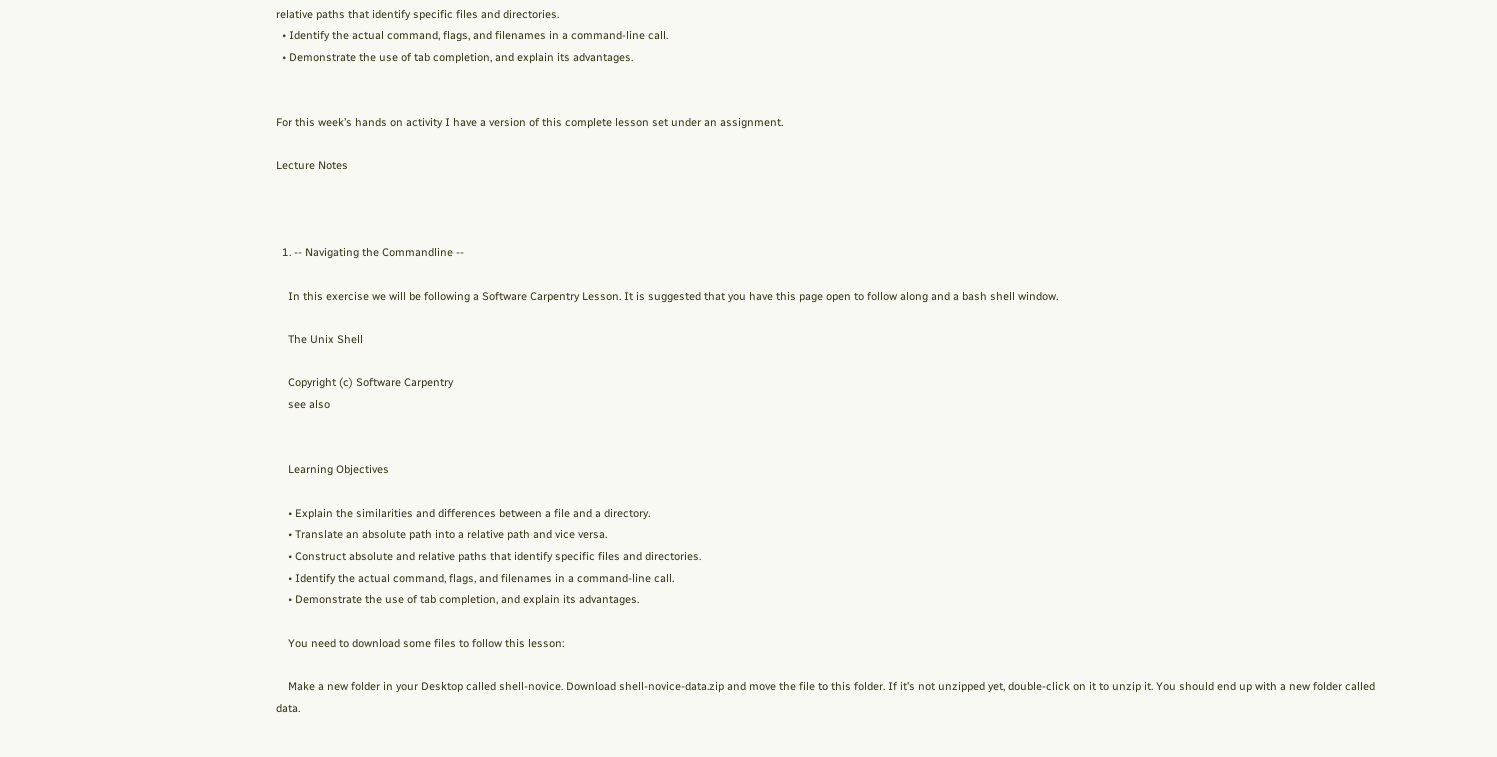relative paths that identify specific files and directories.
  • Identify the actual command, flags, and filenames in a command-line call.
  • Demonstrate the use of tab completion, and explain its advantages.


For this week’s hands on activity I have a version of this complete lesson set under an assignment.

Lecture Notes



  1. -- Navigating the Commandline --

    In this exercise we will be following a Software Carpentry Lesson. It is suggested that you have this page open to follow along and a bash shell window.

    The Unix Shell

    Copyright (c) Software Carpentry
    see also


    Learning Objectives

    • Explain the similarities and differences between a file and a directory.
    • Translate an absolute path into a relative path and vice versa.
    • Construct absolute and relative paths that identify specific files and directories.
    • Identify the actual command, flags, and filenames in a command-line call.
    • Demonstrate the use of tab completion, and explain its advantages.

    You need to download some files to follow this lesson:

    Make a new folder in your Desktop called shell-novice. Download shell-novice-data.zip and move the file to this folder. If it’s not unzipped yet, double-click on it to unzip it. You should end up with a new folder called data.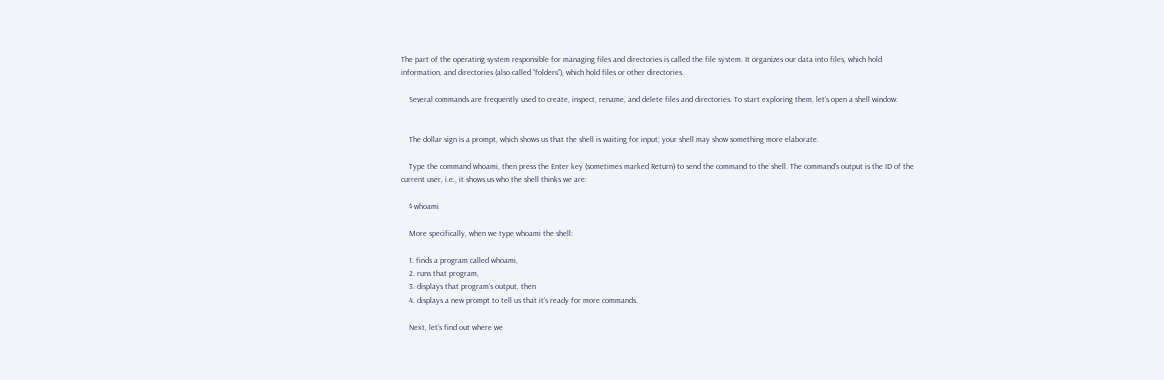The part of the operating system responsible for managing files and directories is called the file system. It organizes our data into files, which hold information, and directories (also called “folders”), which hold files or other directories.

    Several commands are frequently used to create, inspect, rename, and delete files and directories. To start exploring them, let’s open a shell window:


    The dollar sign is a prompt, which shows us that the shell is waiting for input; your shell may show something more elaborate.

    Type the command whoami, then press the Enter key (sometimes marked Return) to send the command to the shell. The command’s output is the ID of the current user, i.e., it shows us who the shell thinks we are:

    $ whoami

    More specifically, when we type whoami the shell:

    1. finds a program called whoami,
    2. runs that program,
    3. displays that program’s output, then
    4. displays a new prompt to tell us that it’s ready for more commands.

    Next, let’s find out where we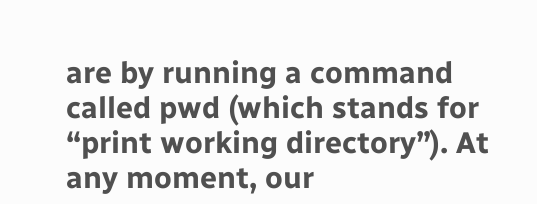are by running a command called pwd (which stands for “print working directory”). At any moment, our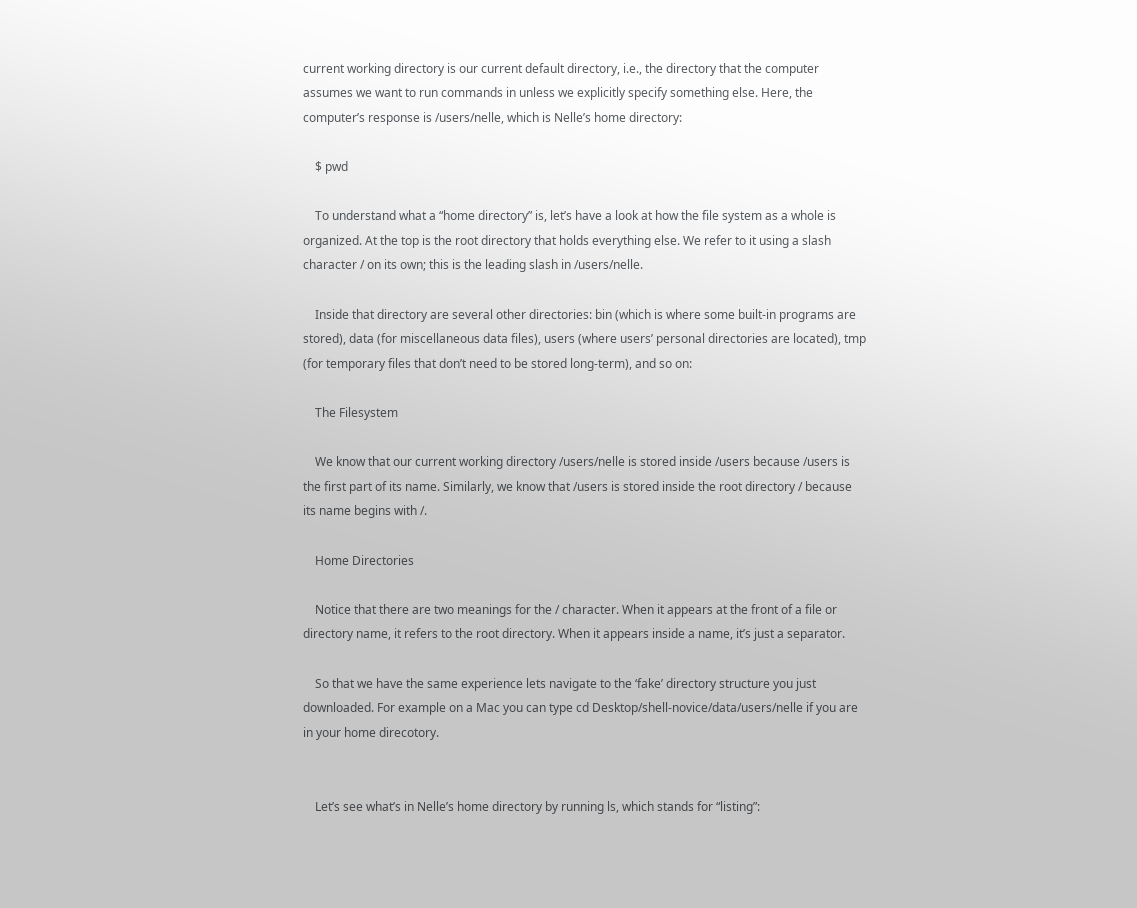current working directory is our current default directory, i.e., the directory that the computer assumes we want to run commands in unless we explicitly specify something else. Here, the computer’s response is /users/nelle, which is Nelle’s home directory:

    $ pwd

    To understand what a “home directory” is, let’s have a look at how the file system as a whole is organized. At the top is the root directory that holds everything else. We refer to it using a slash character / on its own; this is the leading slash in /users/nelle.

    Inside that directory are several other directories: bin (which is where some built-in programs are stored), data (for miscellaneous data files), users (where users’ personal directories are located), tmp (for temporary files that don’t need to be stored long-term), and so on:

    The Filesystem

    We know that our current working directory /users/nelle is stored inside /users because /users is the first part of its name. Similarly, we know that /users is stored inside the root directory / because its name begins with /.

    Home Directories

    Notice that there are two meanings for the / character. When it appears at the front of a file or directory name, it refers to the root directory. When it appears inside a name, it’s just a separator.

    So that we have the same experience lets navigate to the ‘fake’ directory structure you just downloaded. For example on a Mac you can type cd Desktop/shell-novice/data/users/nelle if you are in your home direcotory.


    Let’s see what’s in Nelle’s home directory by running ls, which stands for “listing”: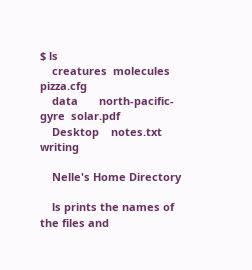$ ls
    creatures  molecules           pizza.cfg
    data       north-pacific-gyre  solar.pdf
    Desktop    notes.txt           writing

    Nelle's Home Directory

    ls prints the names of the files and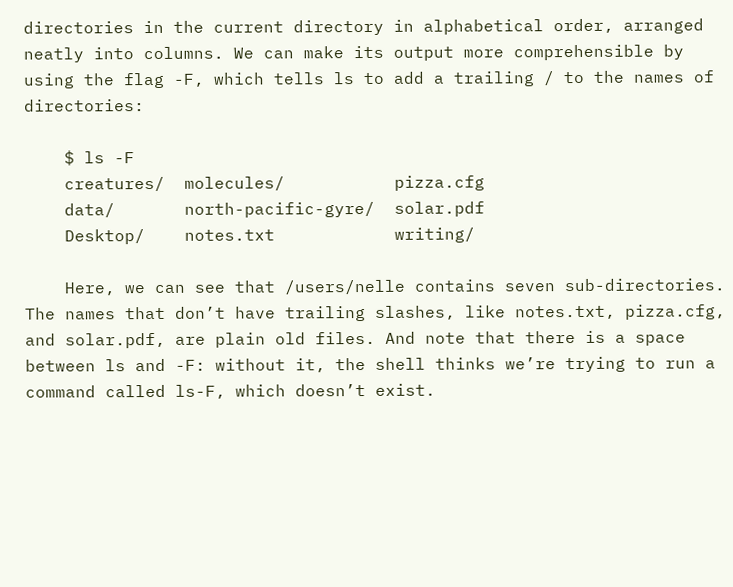directories in the current directory in alphabetical order, arranged neatly into columns. We can make its output more comprehensible by using the flag -F, which tells ls to add a trailing / to the names of directories:

    $ ls -F
    creatures/  molecules/           pizza.cfg
    data/       north-pacific-gyre/  solar.pdf
    Desktop/    notes.txt            writing/

    Here, we can see that /users/nelle contains seven sub-directories. The names that don’t have trailing slashes, like notes.txt, pizza.cfg, and solar.pdf, are plain old files. And note that there is a space between ls and -F: without it, the shell thinks we’re trying to run a command called ls-F, which doesn’t exist.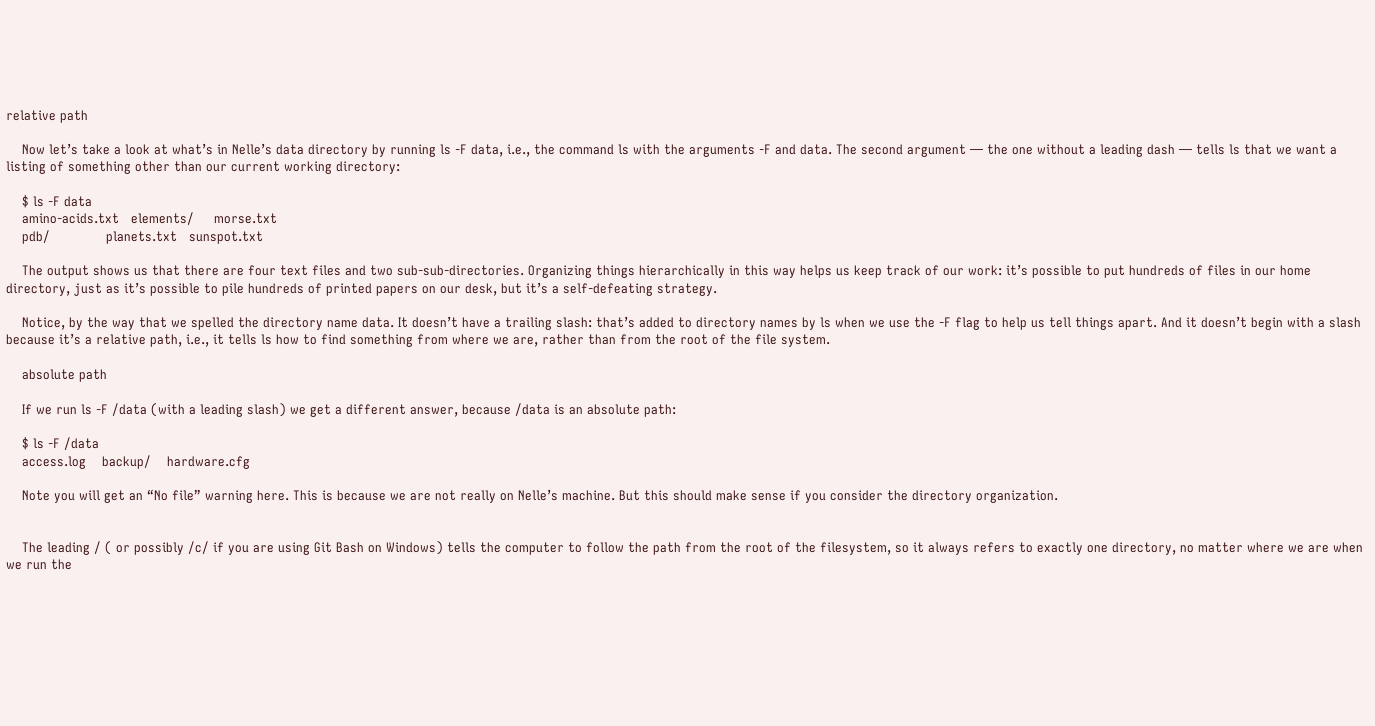relative path

    Now let’s take a look at what’s in Nelle’s data directory by running ls -F data, i.e., the command ls with the arguments -F and data. The second argument — the one without a leading dash — tells ls that we want a listing of something other than our current working directory:

    $ ls -F data
    amino-acids.txt   elements/     morse.txt
    pdb/              planets.txt   sunspot.txt

    The output shows us that there are four text files and two sub-sub-directories. Organizing things hierarchically in this way helps us keep track of our work: it’s possible to put hundreds of files in our home directory, just as it’s possible to pile hundreds of printed papers on our desk, but it’s a self-defeating strategy.

    Notice, by the way that we spelled the directory name data. It doesn’t have a trailing slash: that’s added to directory names by ls when we use the -F flag to help us tell things apart. And it doesn’t begin with a slash because it’s a relative path, i.e., it tells ls how to find something from where we are, rather than from the root of the file system.

    absolute path

    If we run ls -F /data (with a leading slash) we get a different answer, because /data is an absolute path:

    $ ls -F /data
    access.log    backup/    hardware.cfg

    Note you will get an “No file” warning here. This is because we are not really on Nelle’s machine. But this should make sense if you consider the directory organization.


    The leading / ( or possibly /c/ if you are using Git Bash on Windows) tells the computer to follow the path from the root of the filesystem, so it always refers to exactly one directory, no matter where we are when we run the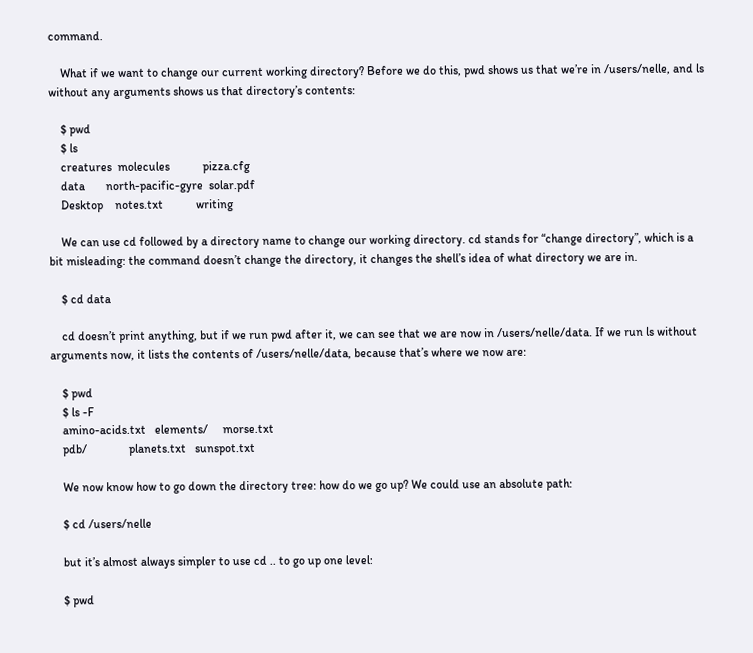command.

    What if we want to change our current working directory? Before we do this, pwd shows us that we’re in /users/nelle, and ls without any arguments shows us that directory’s contents:

    $ pwd
    $ ls
    creatures  molecules           pizza.cfg
    data       north-pacific-gyre  solar.pdf
    Desktop    notes.txt           writing

    We can use cd followed by a directory name to change our working directory. cd stands for “change directory”, which is a bit misleading: the command doesn’t change the directory, it changes the shell’s idea of what directory we are in.

    $ cd data

    cd doesn’t print anything, but if we run pwd after it, we can see that we are now in /users/nelle/data. If we run ls without arguments now, it lists the contents of /users/nelle/data, because that’s where we now are:

    $ pwd
    $ ls -F
    amino-acids.txt   elements/     morse.txt
    pdb/              planets.txt   sunspot.txt

    We now know how to go down the directory tree: how do we go up? We could use an absolute path:

    $ cd /users/nelle

    but it’s almost always simpler to use cd .. to go up one level:

    $ pwd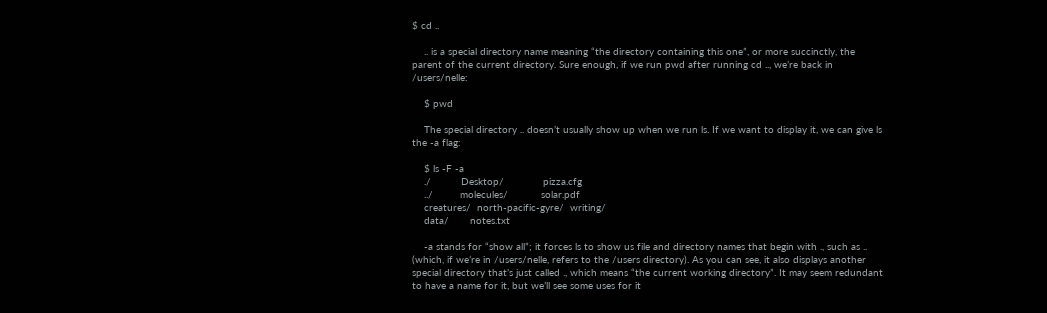$ cd ..

    .. is a special directory name meaning “the directory containing this one”, or more succinctly, the parent of the current directory. Sure enough, if we run pwd after running cd .., we’re back in /users/nelle:

    $ pwd

    The special directory .. doesn’t usually show up when we run ls. If we want to display it, we can give ls the -a flag:

    $ ls -F -a
    ./          Desktop/             pizza.cfg
    ../         molecules/           solar.pdf
    creatures/  north-pacific-gyre/  writing/
    data/       notes.txt

    -a stands for “show all”; it forces ls to show us file and directory names that begin with ., such as .. (which, if we’re in /users/nelle, refers to the /users directory). As you can see, it also displays another special directory that’s just called ., which means “the current working directory”. It may seem redundant to have a name for it, but we’ll see some uses for it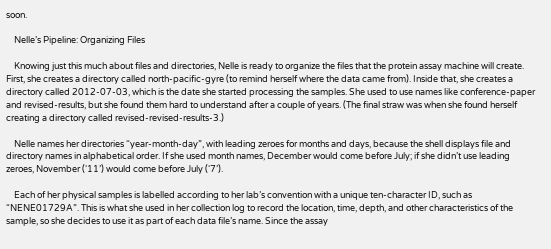soon.

    Nelle’s Pipeline: Organizing Files

    Knowing just this much about files and directories, Nelle is ready to organize the files that the protein assay machine will create. First, she creates a directory called north-pacific-gyre (to remind herself where the data came from). Inside that, she creates a directory called 2012-07-03, which is the date she started processing the samples. She used to use names like conference-paper and revised-results, but she found them hard to understand after a couple of years. (The final straw was when she found herself creating a directory called revised-revised-results-3.)

    Nelle names her directories “year-month-day”, with leading zeroes for months and days, because the shell displays file and directory names in alphabetical order. If she used month names, December would come before July; if she didn’t use leading zeroes, November (‘11’) would come before July (‘7’).

    Each of her physical samples is labelled according to her lab’s convention with a unique ten-character ID, such as “NENE01729A”. This is what she used in her collection log to record the location, time, depth, and other characteristics of the sample, so she decides to use it as part of each data file’s name. Since the assay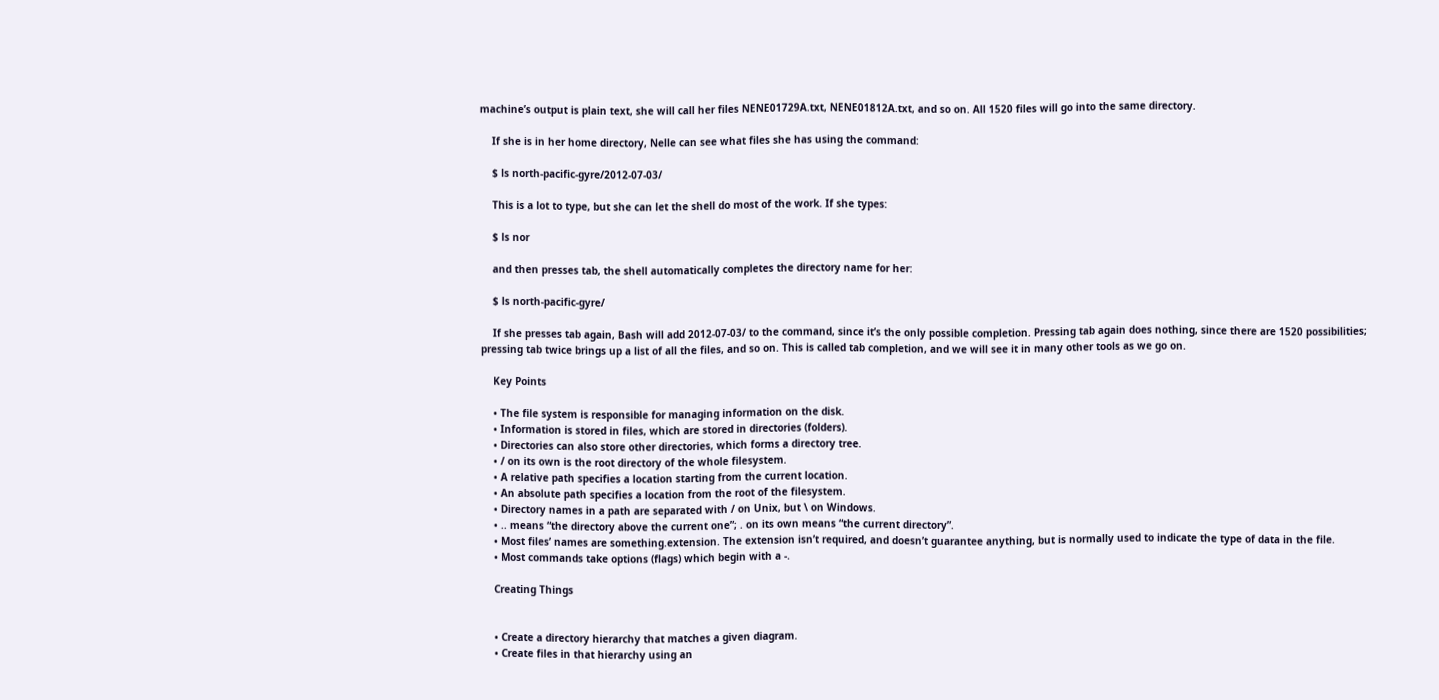machine’s output is plain text, she will call her files NENE01729A.txt, NENE01812A.txt, and so on. All 1520 files will go into the same directory.

    If she is in her home directory, Nelle can see what files she has using the command:

    $ ls north-pacific-gyre/2012-07-03/

    This is a lot to type, but she can let the shell do most of the work. If she types:

    $ ls nor

    and then presses tab, the shell automatically completes the directory name for her:

    $ ls north-pacific-gyre/

    If she presses tab again, Bash will add 2012-07-03/ to the command, since it’s the only possible completion. Pressing tab again does nothing, since there are 1520 possibilities; pressing tab twice brings up a list of all the files, and so on. This is called tab completion, and we will see it in many other tools as we go on.

    Key Points

    • The file system is responsible for managing information on the disk.
    • Information is stored in files, which are stored in directories (folders).
    • Directories can also store other directories, which forms a directory tree.
    • / on its own is the root directory of the whole filesystem.
    • A relative path specifies a location starting from the current location.
    • An absolute path specifies a location from the root of the filesystem.
    • Directory names in a path are separated with / on Unix, but \ on Windows.
    • .. means “the directory above the current one”; . on its own means “the current directory”.
    • Most files’ names are something.extension. The extension isn’t required, and doesn’t guarantee anything, but is normally used to indicate the type of data in the file.
    • Most commands take options (flags) which begin with a -.

    Creating Things


    • Create a directory hierarchy that matches a given diagram.
    • Create files in that hierarchy using an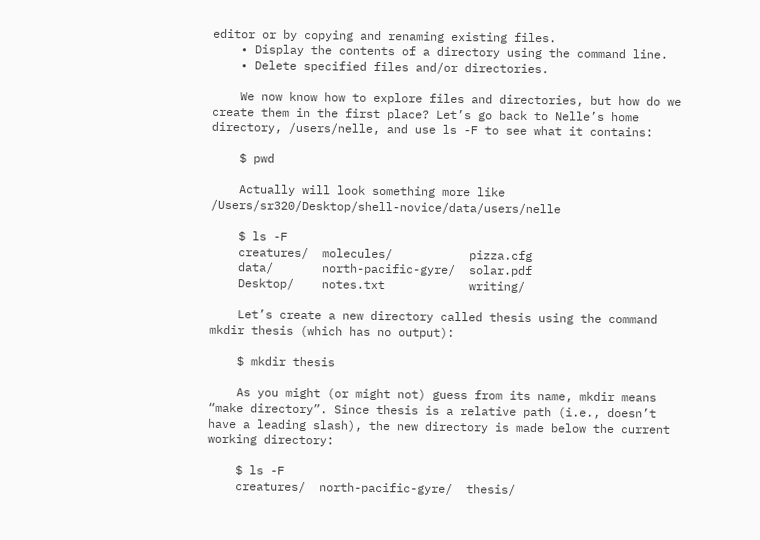editor or by copying and renaming existing files.
    • Display the contents of a directory using the command line.
    • Delete specified files and/or directories.

    We now know how to explore files and directories, but how do we create them in the first place? Let’s go back to Nelle’s home directory, /users/nelle, and use ls -F to see what it contains:

    $ pwd

    Actually will look something more like /Users/sr320/Desktop/shell-novice/data/users/nelle

    $ ls -F
    creatures/  molecules/           pizza.cfg
    data/       north-pacific-gyre/  solar.pdf
    Desktop/    notes.txt            writing/

    Let’s create a new directory called thesis using the command mkdir thesis (which has no output):

    $ mkdir thesis

    As you might (or might not) guess from its name, mkdir means “make directory”. Since thesis is a relative path (i.e., doesn’t have a leading slash), the new directory is made below the current working directory:

    $ ls -F
    creatures/  north-pacific-gyre/  thesis/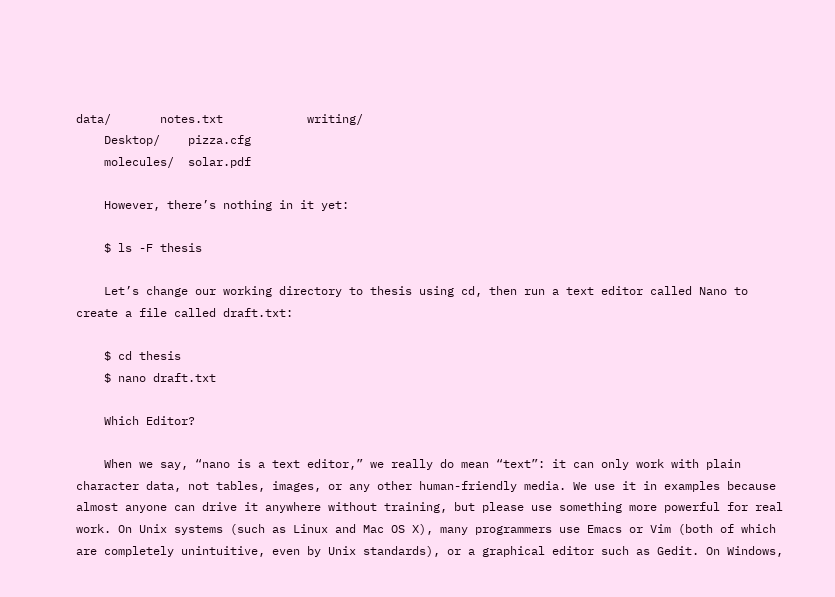data/       notes.txt            writing/
    Desktop/    pizza.cfg
    molecules/  solar.pdf

    However, there’s nothing in it yet:

    $ ls -F thesis

    Let’s change our working directory to thesis using cd, then run a text editor called Nano to create a file called draft.txt:

    $ cd thesis
    $ nano draft.txt

    Which Editor?

    When we say, “nano is a text editor,” we really do mean “text”: it can only work with plain character data, not tables, images, or any other human-friendly media. We use it in examples because almost anyone can drive it anywhere without training, but please use something more powerful for real work. On Unix systems (such as Linux and Mac OS X), many programmers use Emacs or Vim (both of which are completely unintuitive, even by Unix standards), or a graphical editor such as Gedit. On Windows,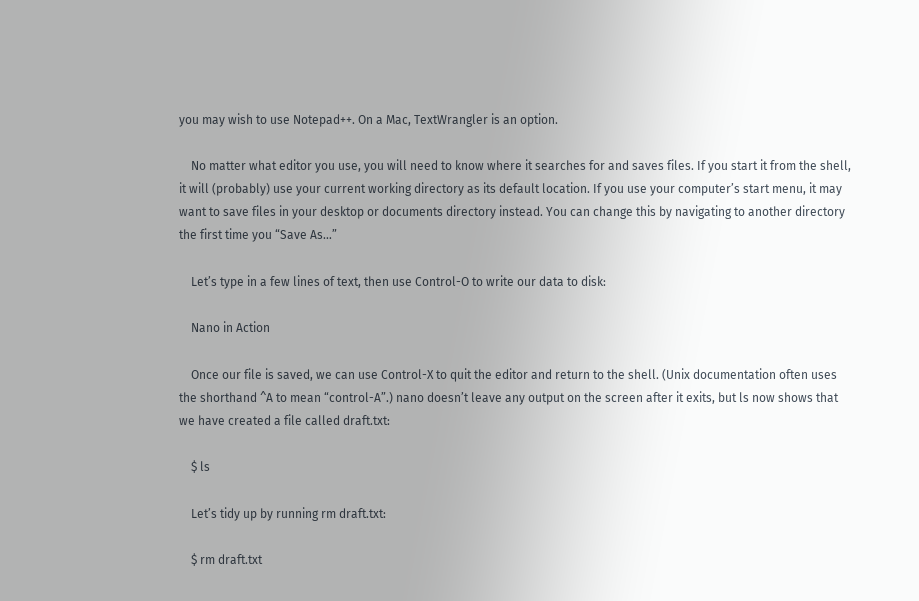you may wish to use Notepad++. On a Mac, TextWrangler is an option.

    No matter what editor you use, you will need to know where it searches for and saves files. If you start it from the shell, it will (probably) use your current working directory as its default location. If you use your computer’s start menu, it may want to save files in your desktop or documents directory instead. You can change this by navigating to another directory the first time you “Save As…”

    Let’s type in a few lines of text, then use Control-O to write our data to disk:

    Nano in Action

    Once our file is saved, we can use Control-X to quit the editor and return to the shell. (Unix documentation often uses the shorthand ^A to mean “control-A”.) nano doesn’t leave any output on the screen after it exits, but ls now shows that we have created a file called draft.txt:

    $ ls

    Let’s tidy up by running rm draft.txt:

    $ rm draft.txt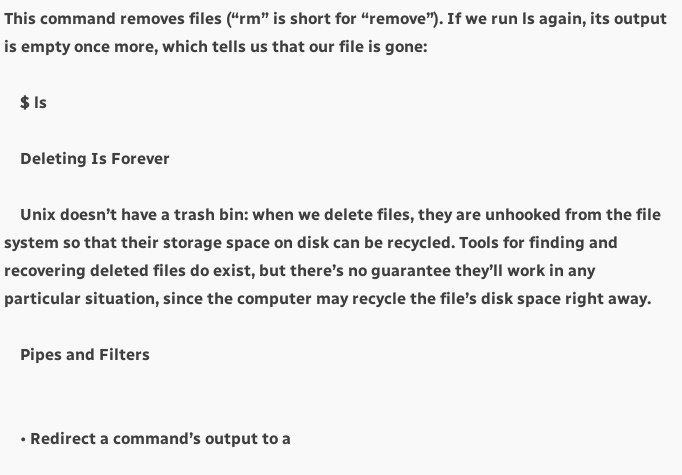This command removes files (“rm” is short for “remove”). If we run ls again, its output is empty once more, which tells us that our file is gone:

    $ ls

    Deleting Is Forever

    Unix doesn’t have a trash bin: when we delete files, they are unhooked from the file system so that their storage space on disk can be recycled. Tools for finding and recovering deleted files do exist, but there’s no guarantee they’ll work in any particular situation, since the computer may recycle the file’s disk space right away.

    Pipes and Filters


    • Redirect a command’s output to a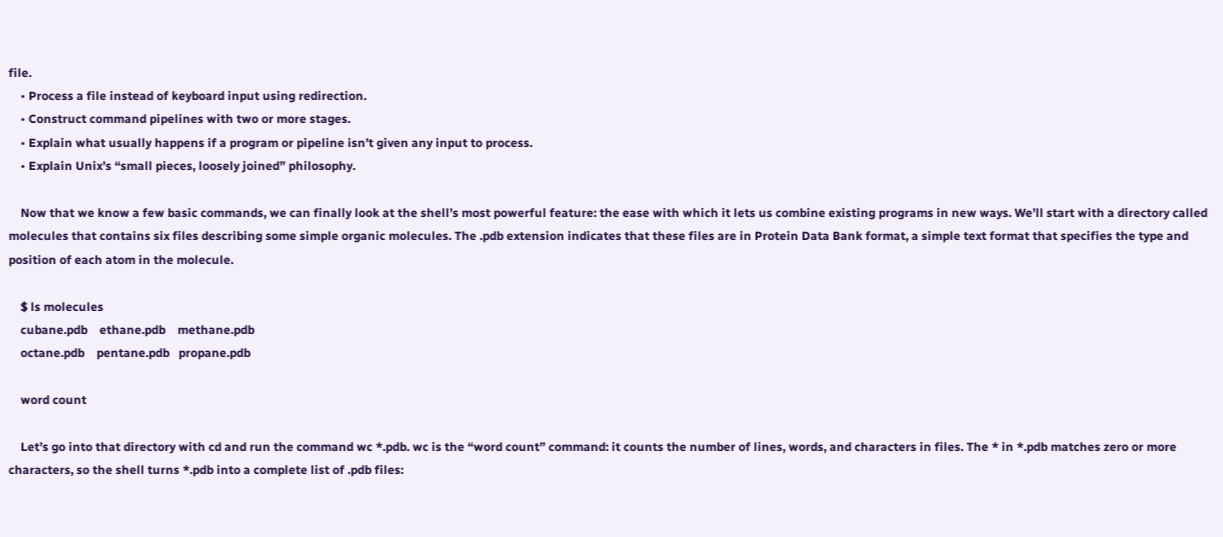file.
    • Process a file instead of keyboard input using redirection.
    • Construct command pipelines with two or more stages.
    • Explain what usually happens if a program or pipeline isn’t given any input to process.
    • Explain Unix’s “small pieces, loosely joined” philosophy.

    Now that we know a few basic commands, we can finally look at the shell’s most powerful feature: the ease with which it lets us combine existing programs in new ways. We’ll start with a directory called molecules that contains six files describing some simple organic molecules. The .pdb extension indicates that these files are in Protein Data Bank format, a simple text format that specifies the type and position of each atom in the molecule.

    $ ls molecules
    cubane.pdb    ethane.pdb    methane.pdb
    octane.pdb    pentane.pdb   propane.pdb

    word count

    Let’s go into that directory with cd and run the command wc *.pdb. wc is the “word count” command: it counts the number of lines, words, and characters in files. The * in *.pdb matches zero or more characters, so the shell turns *.pdb into a complete list of .pdb files: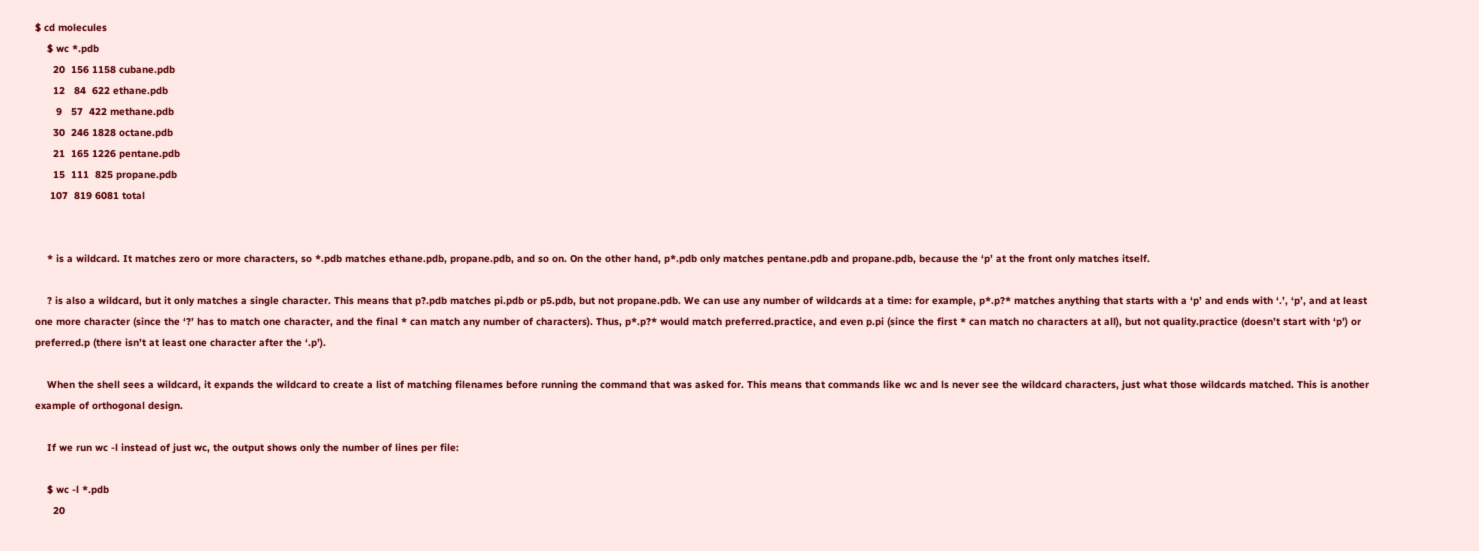$ cd molecules
    $ wc *.pdb
      20  156 1158 cubane.pdb
      12   84  622 ethane.pdb
       9   57  422 methane.pdb
      30  246 1828 octane.pdb
      21  165 1226 pentane.pdb
      15  111  825 propane.pdb
     107  819 6081 total


    * is a wildcard. It matches zero or more characters, so *.pdb matches ethane.pdb, propane.pdb, and so on. On the other hand, p*.pdb only matches pentane.pdb and propane.pdb, because the ‘p’ at the front only matches itself.

    ? is also a wildcard, but it only matches a single character. This means that p?.pdb matches pi.pdb or p5.pdb, but not propane.pdb. We can use any number of wildcards at a time: for example, p*.p?* matches anything that starts with a ‘p’ and ends with ‘.’, ‘p’, and at least one more character (since the ‘?’ has to match one character, and the final * can match any number of characters). Thus, p*.p?* would match preferred.practice, and even p.pi (since the first * can match no characters at all), but not quality.practice (doesn’t start with ‘p’) or preferred.p (there isn’t at least one character after the ‘.p’).

    When the shell sees a wildcard, it expands the wildcard to create a list of matching filenames before running the command that was asked for. This means that commands like wc and ls never see the wildcard characters, just what those wildcards matched. This is another example of orthogonal design.

    If we run wc -l instead of just wc, the output shows only the number of lines per file:

    $ wc -l *.pdb
      20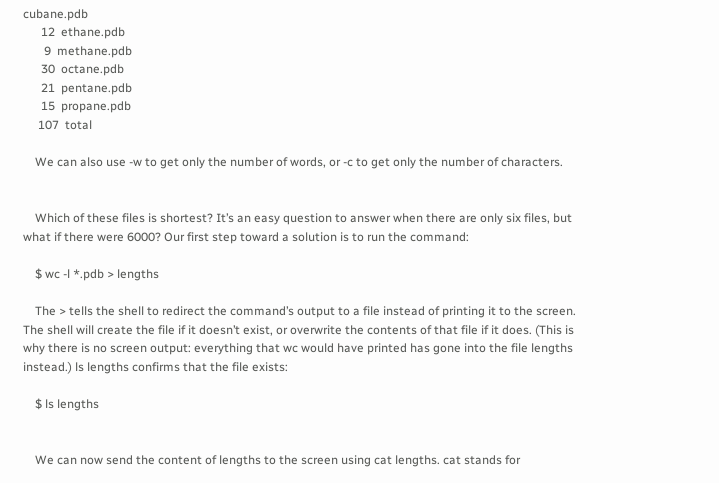cubane.pdb
      12  ethane.pdb
       9  methane.pdb
      30  octane.pdb
      21  pentane.pdb
      15  propane.pdb
     107  total

    We can also use -w to get only the number of words, or -c to get only the number of characters.


    Which of these files is shortest? It’s an easy question to answer when there are only six files, but what if there were 6000? Our first step toward a solution is to run the command:

    $ wc -l *.pdb > lengths

    The > tells the shell to redirect the command’s output to a file instead of printing it to the screen. The shell will create the file if it doesn’t exist, or overwrite the contents of that file if it does. (This is why there is no screen output: everything that wc would have printed has gone into the file lengths instead.) ls lengths confirms that the file exists:

    $ ls lengths


    We can now send the content of lengths to the screen using cat lengths. cat stands for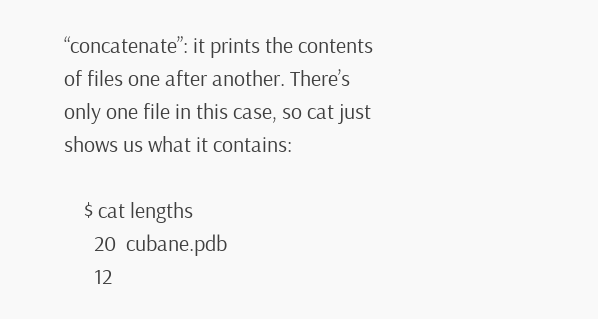“concatenate”: it prints the contents of files one after another. There’s only one file in this case, so cat just shows us what it contains:

    $ cat lengths
      20  cubane.pdb
      12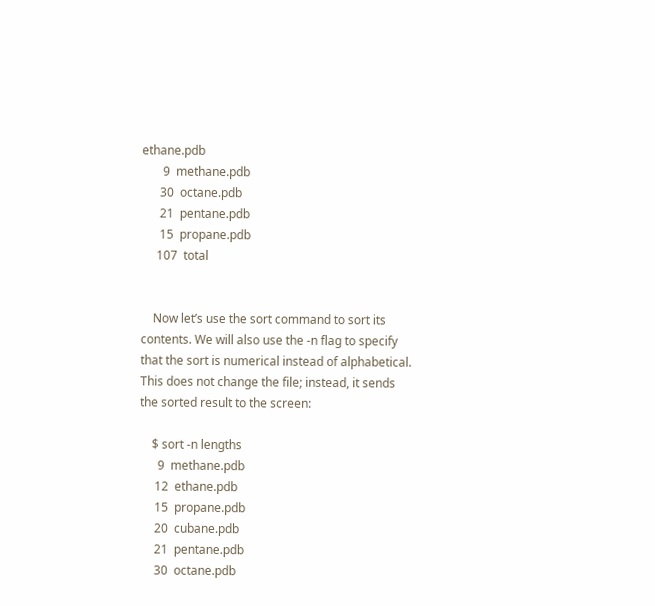ethane.pdb
       9  methane.pdb
      30  octane.pdb
      21  pentane.pdb
      15  propane.pdb
     107  total


    Now let’s use the sort command to sort its contents. We will also use the -n flag to specify that the sort is numerical instead of alphabetical. This does not change the file; instead, it sends the sorted result to the screen:

    $ sort -n lengths
      9  methane.pdb
     12  ethane.pdb
     15  propane.pdb
     20  cubane.pdb
     21  pentane.pdb
     30  octane.pdb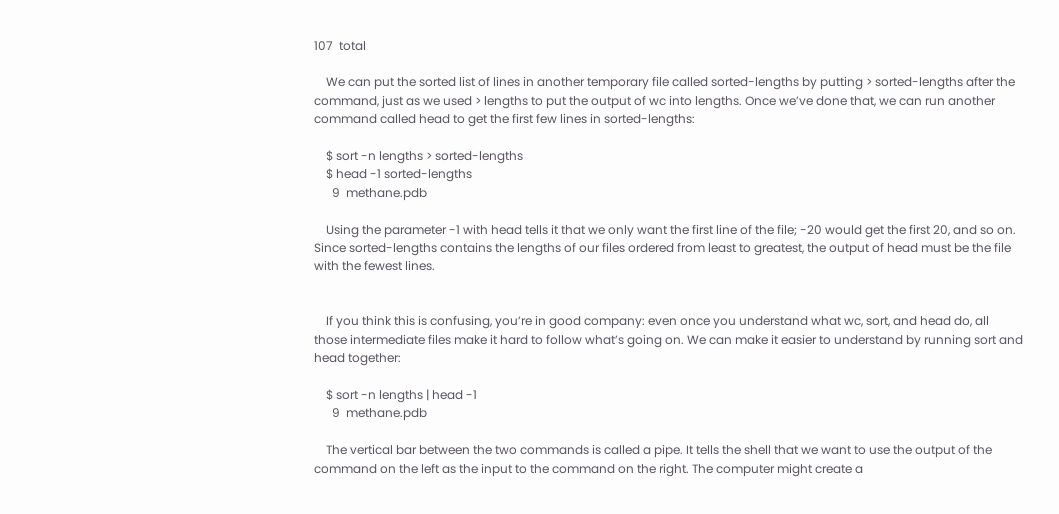107  total

    We can put the sorted list of lines in another temporary file called sorted-lengths by putting > sorted-lengths after the command, just as we used > lengths to put the output of wc into lengths. Once we’ve done that, we can run another command called head to get the first few lines in sorted-lengths:

    $ sort -n lengths > sorted-lengths
    $ head -1 sorted-lengths
      9  methane.pdb

    Using the parameter -1 with head tells it that we only want the first line of the file; -20 would get the first 20, and so on. Since sorted-lengths contains the lengths of our files ordered from least to greatest, the output of head must be the file with the fewest lines.


    If you think this is confusing, you’re in good company: even once you understand what wc, sort, and head do, all those intermediate files make it hard to follow what’s going on. We can make it easier to understand by running sort and head together:

    $ sort -n lengths | head -1
      9  methane.pdb

    The vertical bar between the two commands is called a pipe. It tells the shell that we want to use the output of the command on the left as the input to the command on the right. The computer might create a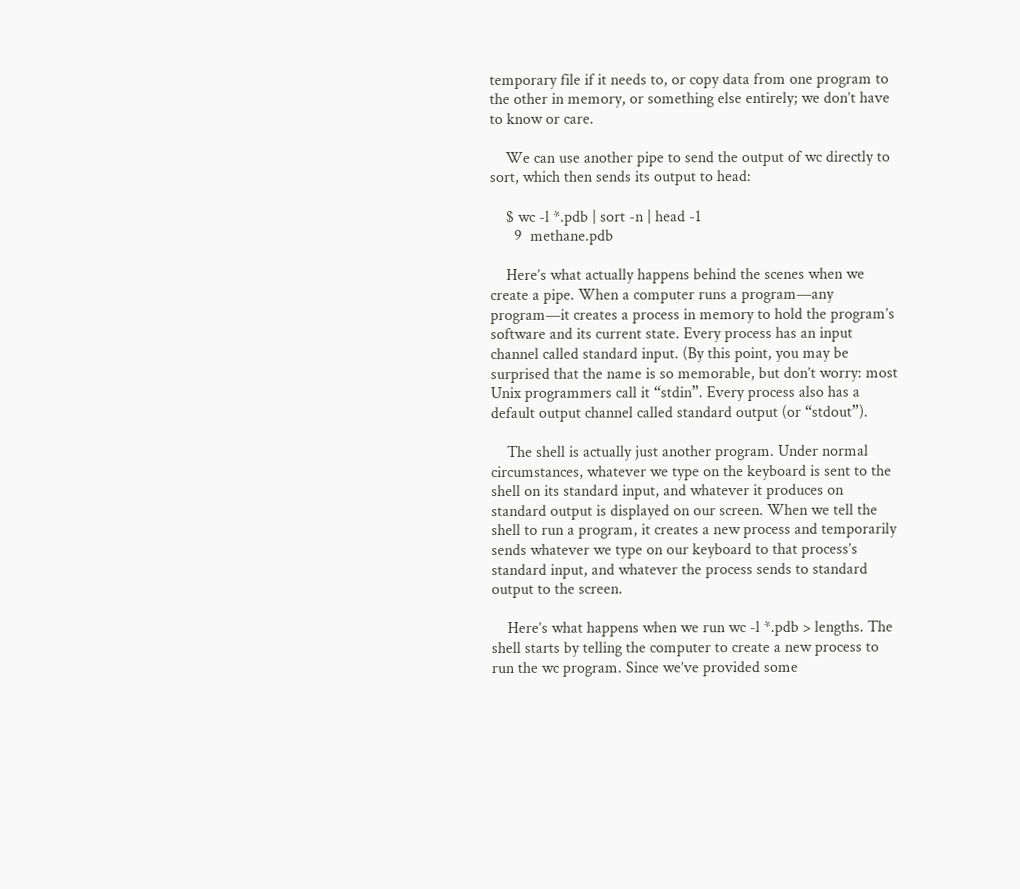temporary file if it needs to, or copy data from one program to the other in memory, or something else entirely; we don’t have to know or care.

    We can use another pipe to send the output of wc directly to sort, which then sends its output to head:

    $ wc -l *.pdb | sort -n | head -1
      9  methane.pdb

    Here’s what actually happens behind the scenes when we create a pipe. When a computer runs a program—any program—it creates a process in memory to hold the program’s software and its current state. Every process has an input channel called standard input. (By this point, you may be surprised that the name is so memorable, but don’t worry: most Unix programmers call it “stdin”. Every process also has a default output channel called standard output (or “stdout”).

    The shell is actually just another program. Under normal circumstances, whatever we type on the keyboard is sent to the shell on its standard input, and whatever it produces on standard output is displayed on our screen. When we tell the shell to run a program, it creates a new process and temporarily sends whatever we type on our keyboard to that process’s standard input, and whatever the process sends to standard output to the screen.

    Here’s what happens when we run wc -l *.pdb > lengths. The shell starts by telling the computer to create a new process to run the wc program. Since we’ve provided some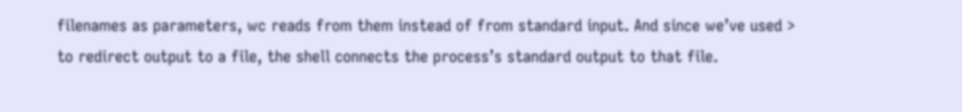filenames as parameters, wc reads from them instead of from standard input. And since we’ve used > to redirect output to a file, the shell connects the process’s standard output to that file.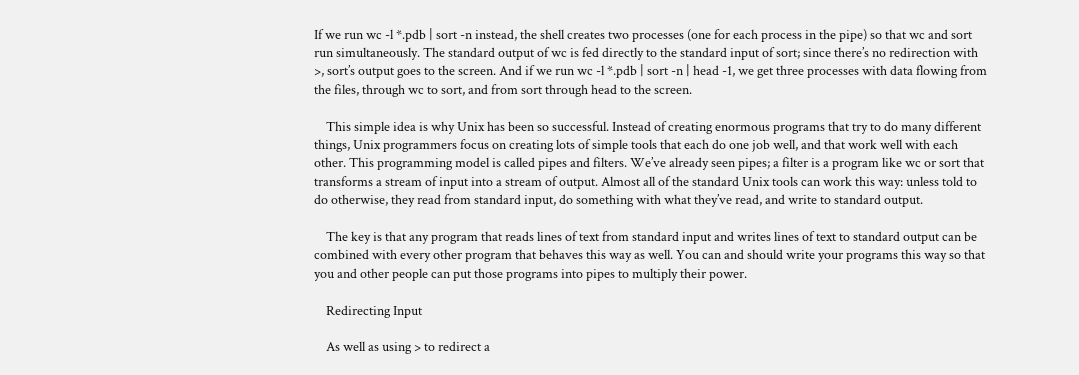If we run wc -l *.pdb | sort -n instead, the shell creates two processes (one for each process in the pipe) so that wc and sort run simultaneously. The standard output of wc is fed directly to the standard input of sort; since there’s no redirection with >, sort’s output goes to the screen. And if we run wc -l *.pdb | sort -n | head -1, we get three processes with data flowing from the files, through wc to sort, and from sort through head to the screen.

    This simple idea is why Unix has been so successful. Instead of creating enormous programs that try to do many different things, Unix programmers focus on creating lots of simple tools that each do one job well, and that work well with each other. This programming model is called pipes and filters. We’ve already seen pipes; a filter is a program like wc or sort that transforms a stream of input into a stream of output. Almost all of the standard Unix tools can work this way: unless told to do otherwise, they read from standard input, do something with what they’ve read, and write to standard output.

    The key is that any program that reads lines of text from standard input and writes lines of text to standard output can be combined with every other program that behaves this way as well. You can and should write your programs this way so that you and other people can put those programs into pipes to multiply their power.

    Redirecting Input

    As well as using > to redirect a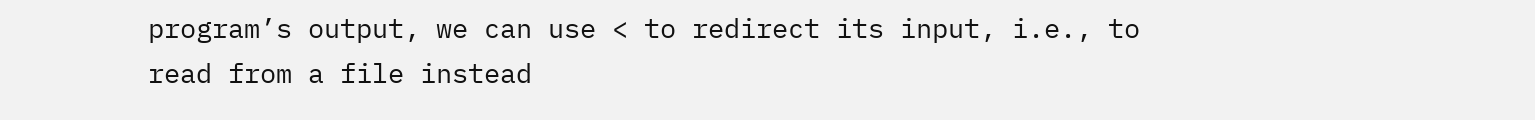program’s output, we can use < to redirect its input, i.e., to read from a file instead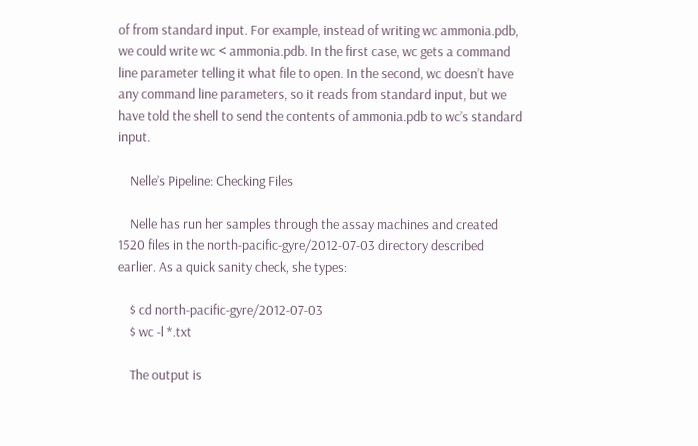of from standard input. For example, instead of writing wc ammonia.pdb, we could write wc < ammonia.pdb. In the first case, wc gets a command line parameter telling it what file to open. In the second, wc doesn’t have any command line parameters, so it reads from standard input, but we have told the shell to send the contents of ammonia.pdb to wc’s standard input.

    Nelle’s Pipeline: Checking Files

    Nelle has run her samples through the assay machines and created 1520 files in the north-pacific-gyre/2012-07-03 directory described earlier. As a quick sanity check, she types:

    $ cd north-pacific-gyre/2012-07-03
    $ wc -l *.txt

    The output is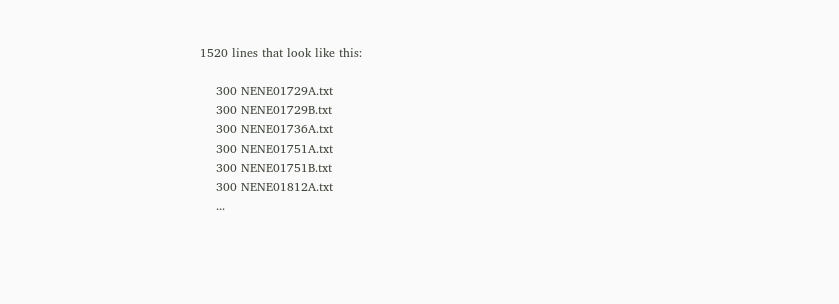1520 lines that look like this:

    300 NENE01729A.txt
    300 NENE01729B.txt
    300 NENE01736A.txt
    300 NENE01751A.txt
    300 NENE01751B.txt
    300 NENE01812A.txt
    ...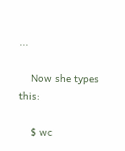...

    Now she types this:

    $ wc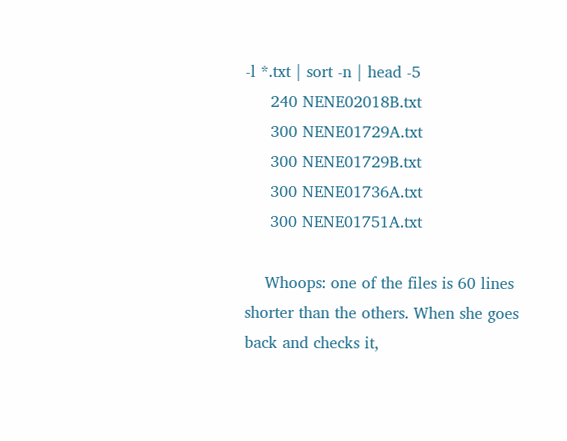-l *.txt | sort -n | head -5
     240 NENE02018B.txt
     300 NENE01729A.txt
     300 NENE01729B.txt
     300 NENE01736A.txt
     300 NENE01751A.txt

    Whoops: one of the files is 60 lines shorter than the others. When she goes back and checks it,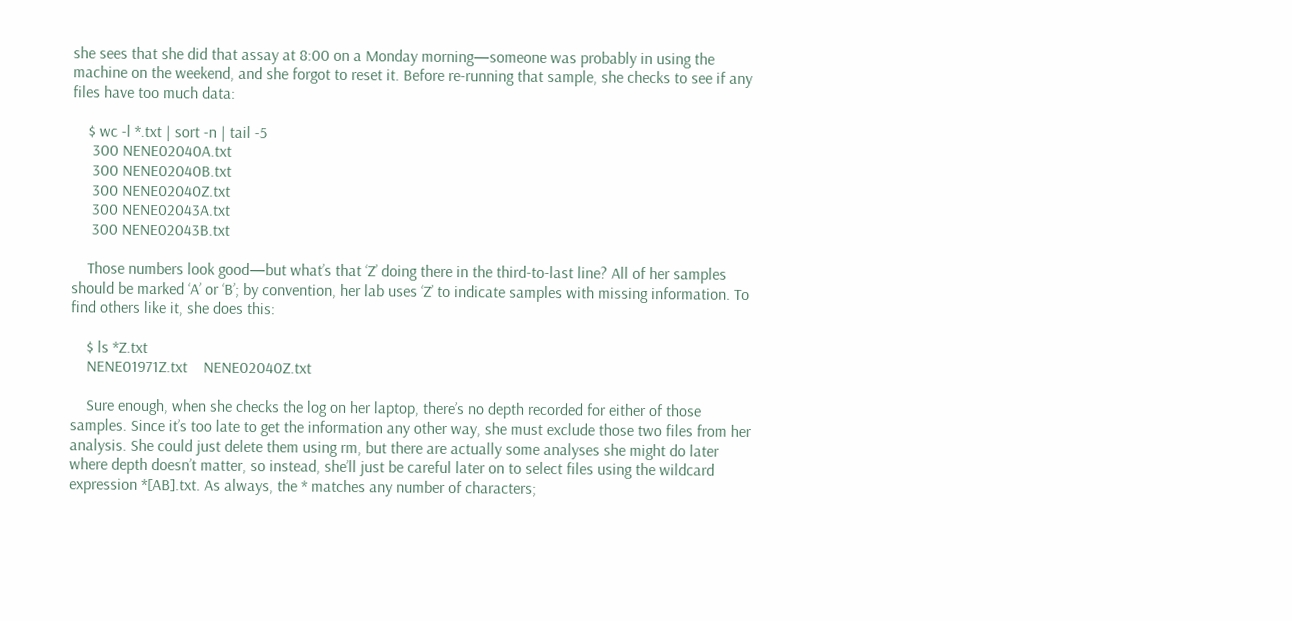she sees that she did that assay at 8:00 on a Monday morning—someone was probably in using the machine on the weekend, and she forgot to reset it. Before re-running that sample, she checks to see if any files have too much data:

    $ wc -l *.txt | sort -n | tail -5
     300 NENE02040A.txt
     300 NENE02040B.txt
     300 NENE02040Z.txt
     300 NENE02043A.txt
     300 NENE02043B.txt

    Those numbers look good—but what’s that ‘Z’ doing there in the third-to-last line? All of her samples should be marked ‘A’ or ‘B’; by convention, her lab uses ‘Z’ to indicate samples with missing information. To find others like it, she does this:

    $ ls *Z.txt
    NENE01971Z.txt    NENE02040Z.txt

    Sure enough, when she checks the log on her laptop, there’s no depth recorded for either of those samples. Since it’s too late to get the information any other way, she must exclude those two files from her analysis. She could just delete them using rm, but there are actually some analyses she might do later where depth doesn’t matter, so instead, she’ll just be careful later on to select files using the wildcard expression *[AB].txt. As always, the * matches any number of characters;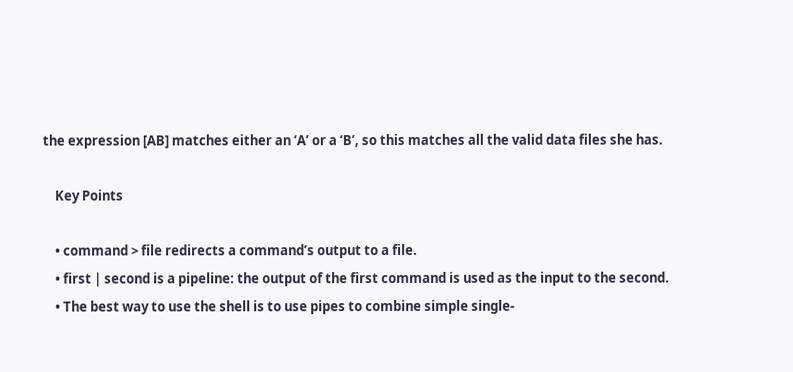the expression [AB] matches either an ‘A’ or a ‘B’, so this matches all the valid data files she has.

    Key Points

    • command > file redirects a command’s output to a file.
    • first | second is a pipeline: the output of the first command is used as the input to the second.
    • The best way to use the shell is to use pipes to combine simple single-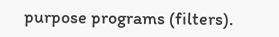purpose programs (filters).